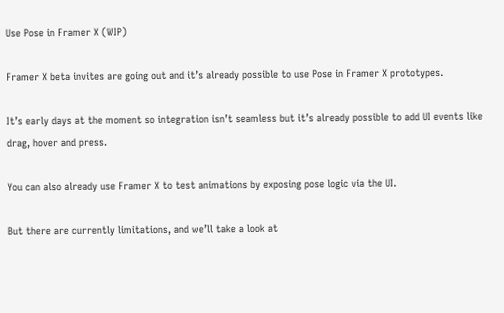Use Pose in Framer X (WIP)

Framer X beta invites are going out and it’s already possible to use Pose in Framer X prototypes.

It’s early days at the moment so integration isn’t seamless but it’s already possible to add UI events like drag, hover and press.

You can also already use Framer X to test animations by exposing pose logic via the UI.

But there are currently limitations, and we’ll take a look at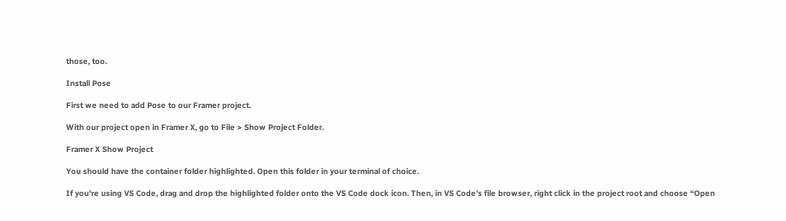those, too.

Install Pose

First we need to add Pose to our Framer project.

With our project open in Framer X, go to File > Show Project Folder.

Framer X Show Project

You should have the container folder highlighted. Open this folder in your terminal of choice.

If you’re using VS Code, drag and drop the highlighted folder onto the VS Code dock icon. Then, in VS Code’s file browser, right click in the project root and choose “Open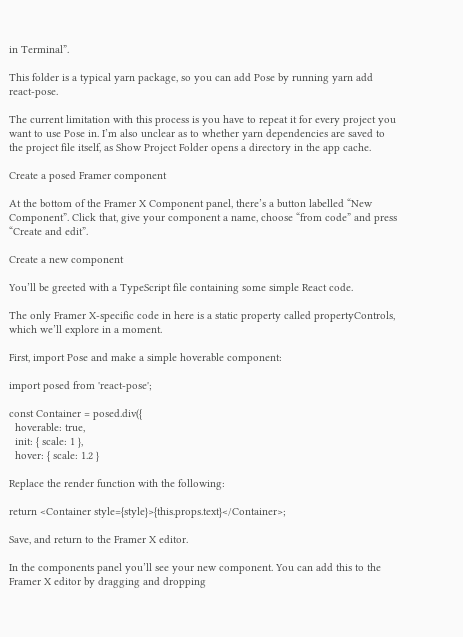in Terminal”.

This folder is a typical yarn package, so you can add Pose by running yarn add react-pose.

The current limitation with this process is you have to repeat it for every project you want to use Pose in. I’m also unclear as to whether yarn dependencies are saved to the project file itself, as Show Project Folder opens a directory in the app cache.

Create a posed Framer component

At the bottom of the Framer X Component panel, there’s a button labelled “New Component”. Click that, give your component a name, choose “from code” and press “Create and edit”.

Create a new component

You’ll be greeted with a TypeScript file containing some simple React code.

The only Framer X-specific code in here is a static property called propertyControls, which we’ll explore in a moment.

First, import Pose and make a simple hoverable component:

import posed from 'react-pose';

const Container = posed.div({
  hoverable: true,
  init: { scale: 1 },
  hover: { scale: 1.2 }

Replace the render function with the following:

return <Container style={style}>{this.props.text}</Container>;

Save, and return to the Framer X editor.

In the components panel you’ll see your new component. You can add this to the Framer X editor by dragging and dropping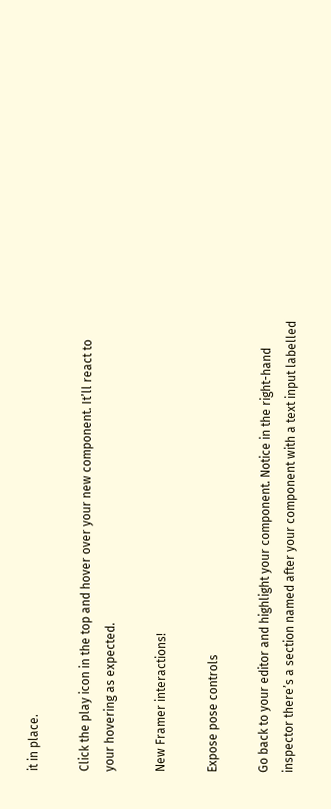it in place.

Click the play icon in the top and hover over your new component. It’ll react to your hovering as expected.

New Framer interactions!

Expose pose controls

Go back to your editor and highlight your component. Notice in the right-hand inspector there’s a section named after your component with a text input labelled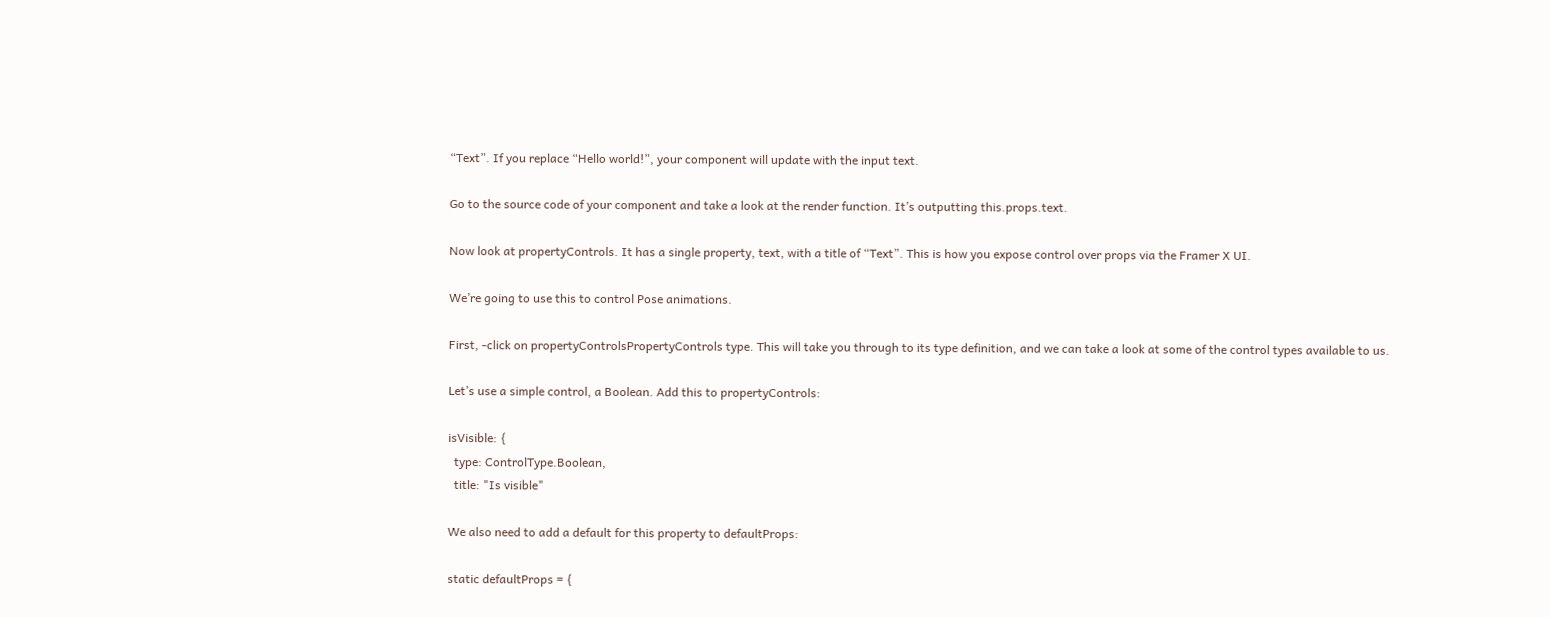“Text”. If you replace “Hello world!”, your component will update with the input text.

Go to the source code of your component and take a look at the render function. It’s outputting this.props.text.

Now look at propertyControls. It has a single property, text, with a title of “Text”. This is how you expose control over props via the Framer X UI.

We’re going to use this to control Pose animations.

First, -click on propertyControlsPropertyControls type. This will take you through to its type definition, and we can take a look at some of the control types available to us.

Let’s use a simple control, a Boolean. Add this to propertyControls:

isVisible: {
  type: ControlType.Boolean,
  title: "Is visible"

We also need to add a default for this property to defaultProps:

static defaultProps = {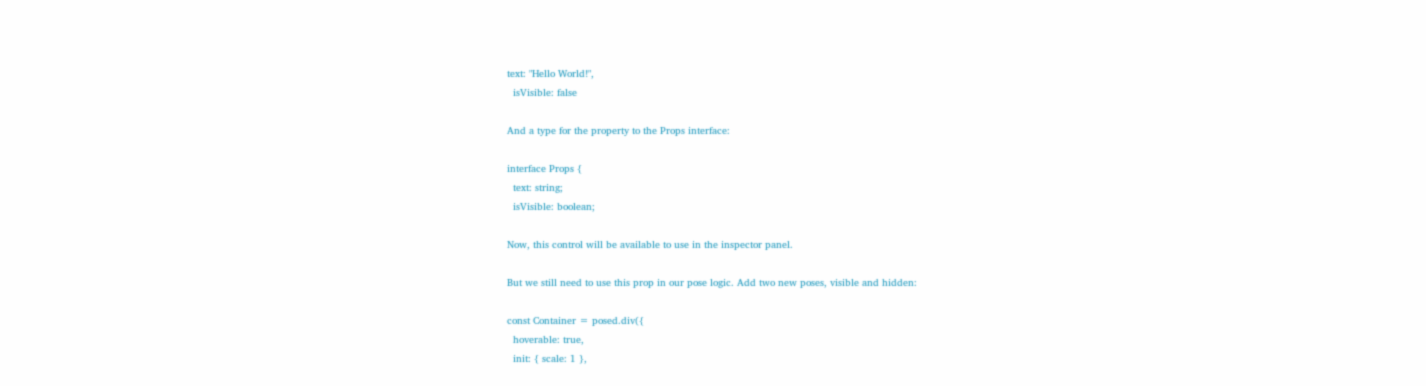text: "Hello World!",
  isVisible: false

And a type for the property to the Props interface:

interface Props {
  text: string;
  isVisible: boolean;

Now, this control will be available to use in the inspector panel.

But we still need to use this prop in our pose logic. Add two new poses, visible and hidden:

const Container = posed.div({
  hoverable: true,
  init: { scale: 1 },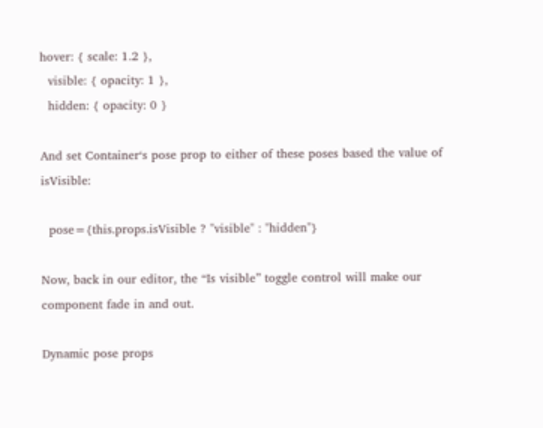hover: { scale: 1.2 },
  visible: { opacity: 1 },
  hidden: { opacity: 0 }

And set Container‘s pose prop to either of these poses based the value of isVisible:

  pose={this.props.isVisible ? "visible" : "hidden"}

Now, back in our editor, the “Is visible” toggle control will make our component fade in and out.

Dynamic pose props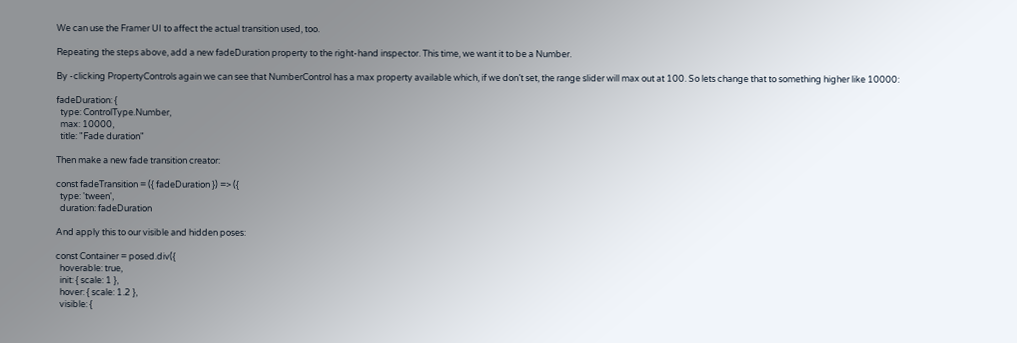We can use the Framer UI to affect the actual transition used, too.

Repeating the steps above, add a new fadeDuration property to the right-hand inspector. This time, we want it to be a Number.

By -clicking PropertyControls again we can see that NumberControl has a max property available which, if we don’t set, the range slider will max out at 100. So lets change that to something higher like 10000:

fadeDuration: {
  type: ControlType.Number,
  max: 10000,
  title: "Fade duration"

Then make a new fade transition creator:

const fadeTransition = ({ fadeDuration }) => ({
  type: 'tween',
  duration: fadeDuration

And apply this to our visible and hidden poses:

const Container = posed.div({
  hoverable: true,
  init: { scale: 1 },
  hover: { scale: 1.2 },
  visible: {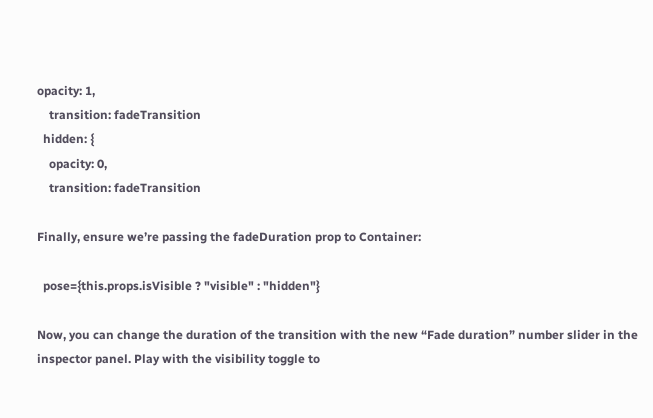opacity: 1,
    transition: fadeTransition
  hidden: {
    opacity: 0,
    transition: fadeTransition

Finally, ensure we’re passing the fadeDuration prop to Container:

  pose={this.props.isVisible ? "visible" : "hidden"}

Now, you can change the duration of the transition with the new “Fade duration” number slider in the inspector panel. Play with the visibility toggle to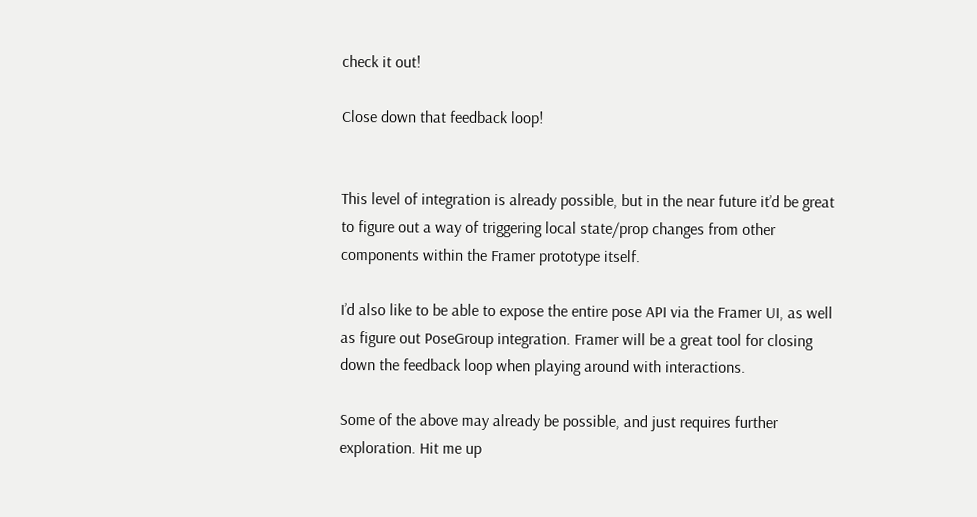check it out!

Close down that feedback loop!


This level of integration is already possible, but in the near future it’d be great to figure out a way of triggering local state/prop changes from other components within the Framer prototype itself.

I’d also like to be able to expose the entire pose API via the Framer UI, as well as figure out PoseGroup integration. Framer will be a great tool for closing down the feedback loop when playing around with interactions.

Some of the above may already be possible, and just requires further exploration. Hit me up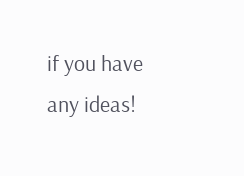if you have any ideas!